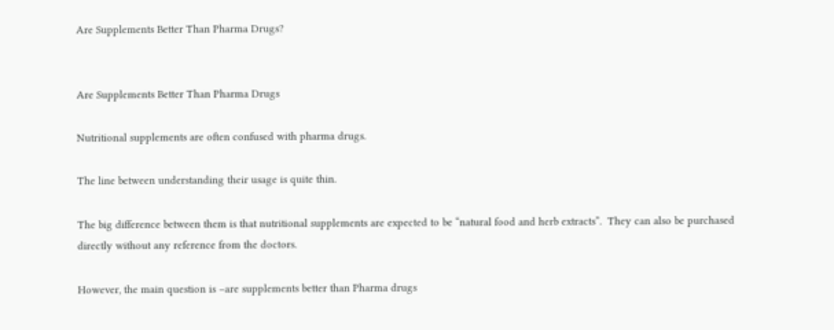Are Supplements Better Than Pharma Drugs?


Are Supplements Better Than Pharma Drugs

Nutritional supplements are often confused with pharma drugs.

The line between understanding their usage is quite thin.

The big difference between them is that nutritional supplements are expected to be “natural food and herb extracts”.  They can also be purchased directly without any reference from the doctors.

However, the main question is –are supplements better than Pharma drugs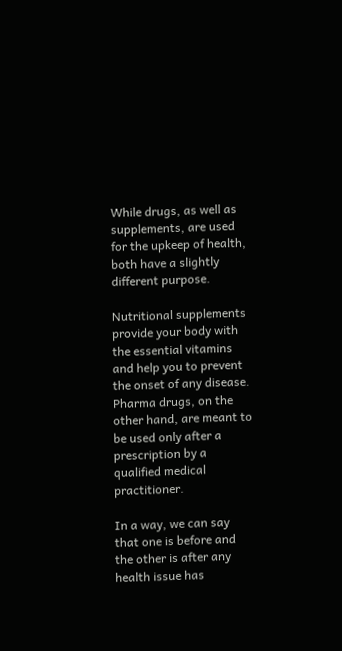While drugs, as well as supplements, are used for the upkeep of health, both have a slightly different purpose.

Nutritional supplements provide your body with the essential vitamins and help you to prevent the onset of any disease. Pharma drugs, on the other hand, are meant to be used only after a prescription by a qualified medical practitioner.

In a way, we can say that one is before and the other is after any health issue has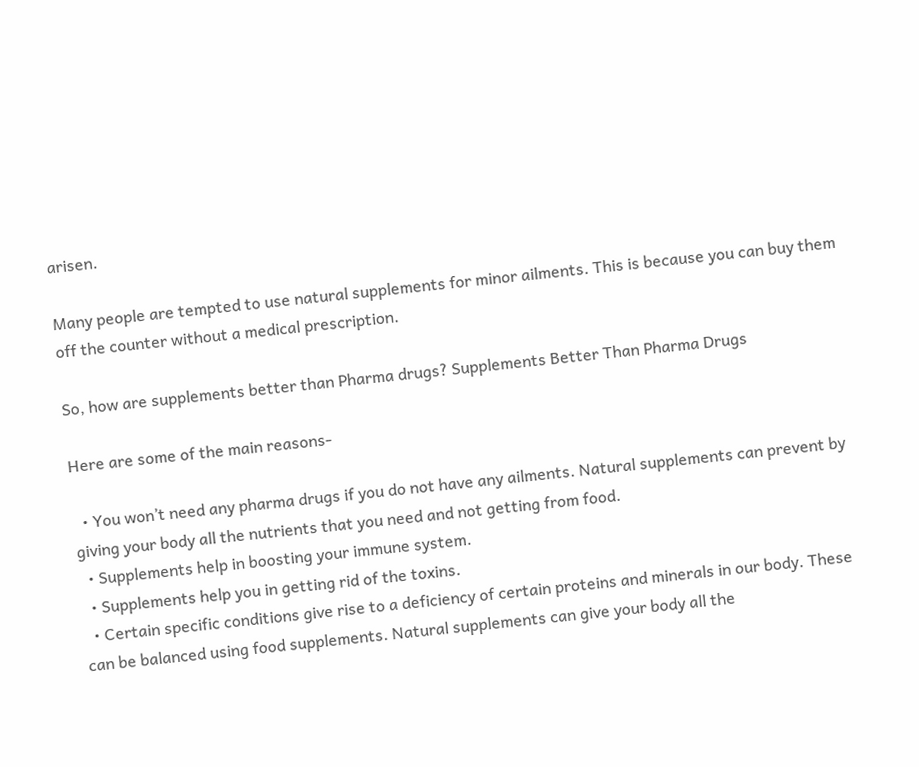arisen.

Many people are tempted to use natural supplements for minor ailments. This is because you can buy them off the counter without a medical prescription.

So, how are supplements better than Pharma drugs? Supplements Better Than Pharma Drugs

Here are some of the main reasons-

  • You won’t need any pharma drugs if you do not have any ailments. Natural supplements can prevent by giving your body all the nutrients that you need and not getting from food.
  • Supplements help in boosting your immune system.
  • Supplements help you in getting rid of the toxins.
  • Certain specific conditions give rise to a deficiency of certain proteins and minerals in our body. These can be balanced using food supplements. Natural supplements can give your body all the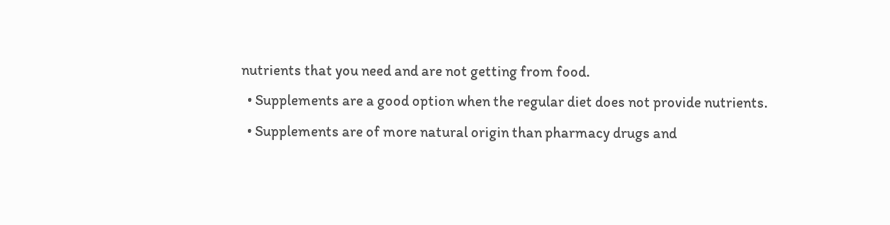nutrients that you need and are not getting from food.
  • Supplements are a good option when the regular diet does not provide nutrients.
  • Supplements are of more natural origin than pharmacy drugs and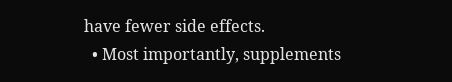have fewer side effects.
  • Most importantly, supplements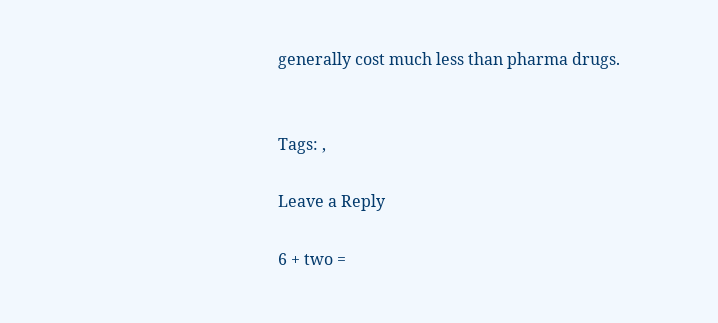generally cost much less than pharma drugs.


Tags: ,

Leave a Reply

6 + two =